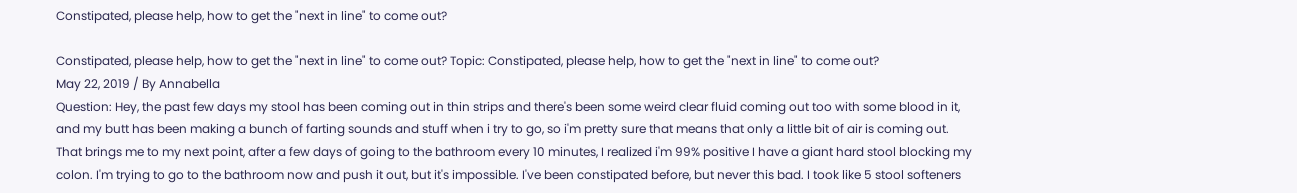Constipated, please help, how to get the "next in line" to come out?

Constipated, please help, how to get the "next in line" to come out? Topic: Constipated, please help, how to get the "next in line" to come out?
May 22, 2019 / By Annabella
Question: Hey, the past few days my stool has been coming out in thin strips and there's been some weird clear fluid coming out too with some blood in it, and my butt has been making a bunch of farting sounds and stuff when i try to go, so i'm pretty sure that means that only a little bit of air is coming out. That brings me to my next point, after a few days of going to the bathroom every 10 minutes, I realized i'm 99% positive I have a giant hard stool blocking my colon. I'm trying to go to the bathroom now and push it out, but it's impossible. I've been constipated before, but never this bad. I took like 5 stool softeners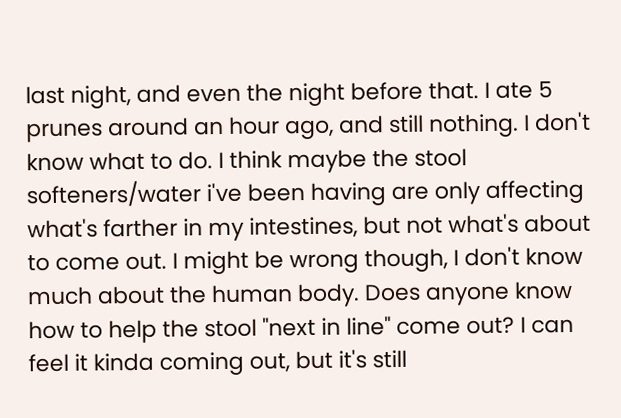last night, and even the night before that. I ate 5 prunes around an hour ago, and still nothing. I don't know what to do. I think maybe the stool softeners/water i've been having are only affecting what's farther in my intestines, but not what's about to come out. I might be wrong though, I don't know much about the human body. Does anyone know how to help the stool "next in line" come out? I can feel it kinda coming out, but it's still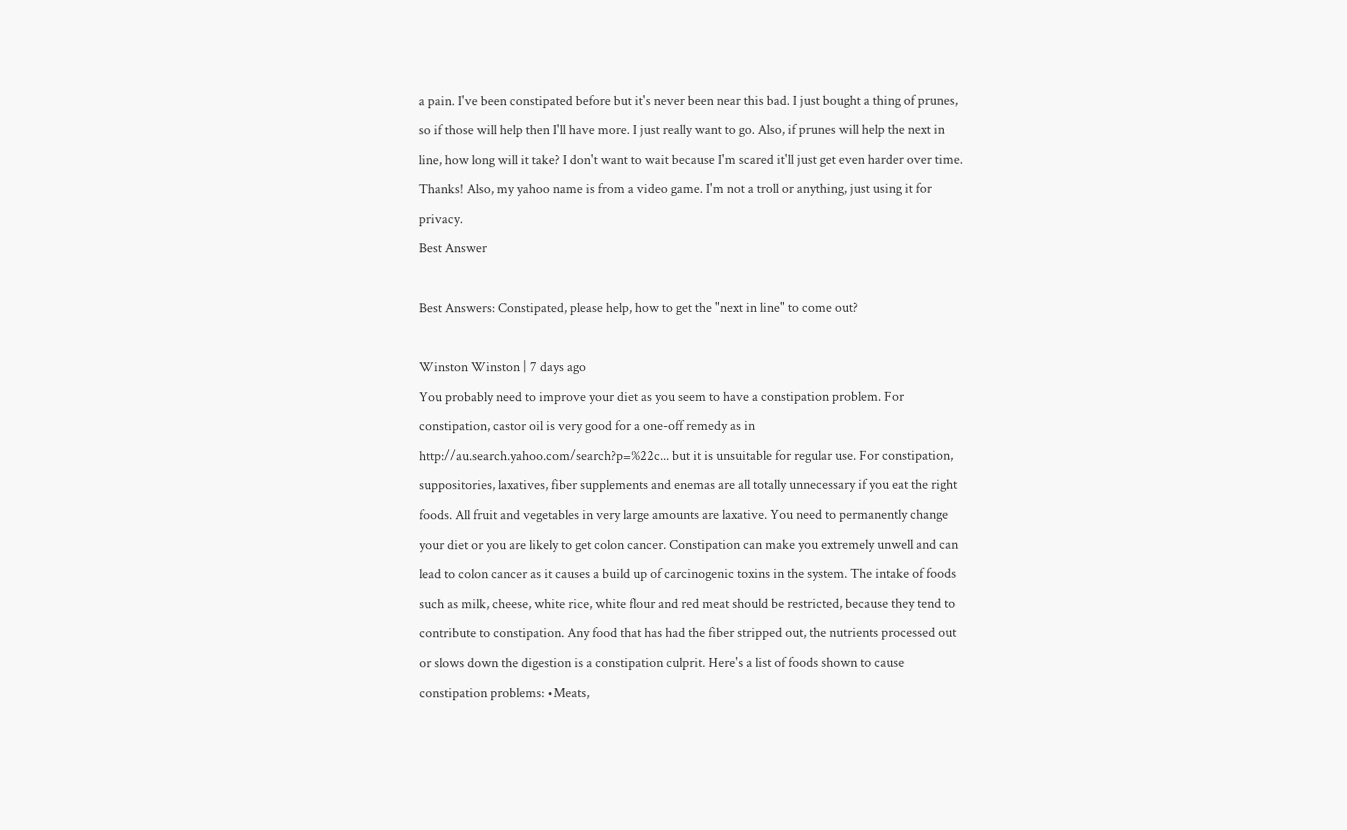a pain. I've been constipated before but it's never been near this bad. I just bought a thing of prunes, so if those will help then I'll have more. I just really want to go. Also, if prunes will help the next in line, how long will it take? I don't want to wait because I'm scared it'll just get even harder over time. Thanks! Also, my yahoo name is from a video game. I'm not a troll or anything, just using it for privacy.
Best Answer

Best Answers: Constipated, please help, how to get the "next in line" to come out?

Winston Winston | 7 days ago
You probably need to improve your diet as you seem to have a constipation problem. For constipation, castor oil is very good for a one-off remedy as in http://au.search.yahoo.com/search?p=%22c... but it is unsuitable for regular use. For constipation, suppositories, laxatives, fiber supplements and enemas are all totally unnecessary if you eat the right foods. All fruit and vegetables in very large amounts are laxative. You need to permanently change your diet or you are likely to get colon cancer. Constipation can make you extremely unwell and can lead to colon cancer as it causes a build up of carcinogenic toxins in the system. The intake of foods such as milk, cheese, white rice, white flour and red meat should be restricted, because they tend to contribute to constipation. Any food that has had the fiber stripped out, the nutrients processed out or slows down the digestion is a constipation culprit. Here's a list of foods shown to cause constipation problems: •Meats,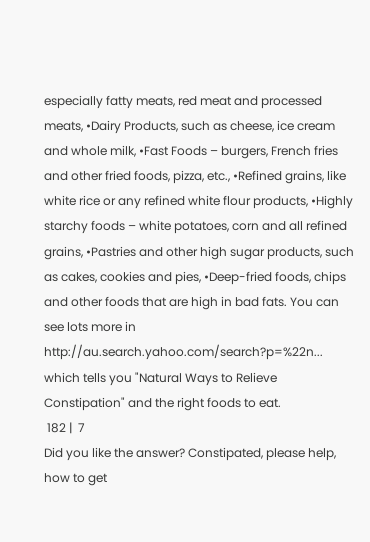especially fatty meats, red meat and processed meats, •Dairy Products, such as cheese, ice cream and whole milk, •Fast Foods – burgers, French fries and other fried foods, pizza, etc., •Refined grains, like white rice or any refined white flour products, •Highly starchy foods – white potatoes, corn and all refined grains, •Pastries and other high sugar products, such as cakes, cookies and pies, •Deep-fried foods, chips and other foods that are high in bad fats. You can see lots more in http://au.search.yahoo.com/search?p=%22n... which tells you "Natural Ways to Relieve Constipation" and the right foods to eat.
 182 |  7
Did you like the answer? Constipated, please help, how to get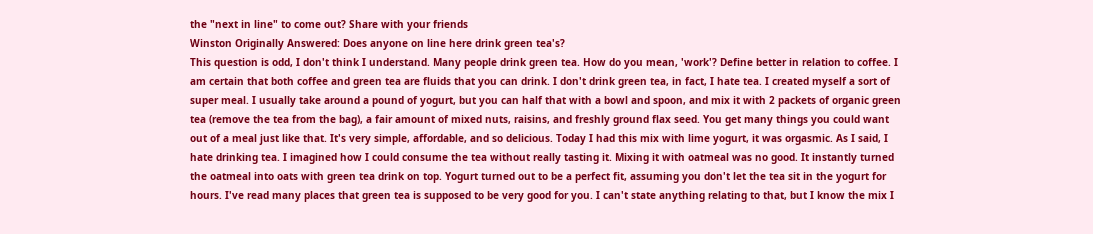the "next in line" to come out? Share with your friends
Winston Originally Answered: Does anyone on line here drink green tea's?
This question is odd, I don't think I understand. Many people drink green tea. How do you mean, 'work'? Define better in relation to coffee. I am certain that both coffee and green tea are fluids that you can drink. I don't drink green tea, in fact, I hate tea. I created myself a sort of super meal. I usually take around a pound of yogurt, but you can half that with a bowl and spoon, and mix it with 2 packets of organic green tea (remove the tea from the bag), a fair amount of mixed nuts, raisins, and freshly ground flax seed. You get many things you could want out of a meal just like that. It's very simple, affordable, and so delicious. Today I had this mix with lime yogurt, it was orgasmic. As I said, I hate drinking tea. I imagined how I could consume the tea without really tasting it. Mixing it with oatmeal was no good. It instantly turned the oatmeal into oats with green tea drink on top. Yogurt turned out to be a perfect fit, assuming you don't let the tea sit in the yogurt for hours. I've read many places that green tea is supposed to be very good for you. I can't state anything relating to that, but I know the mix I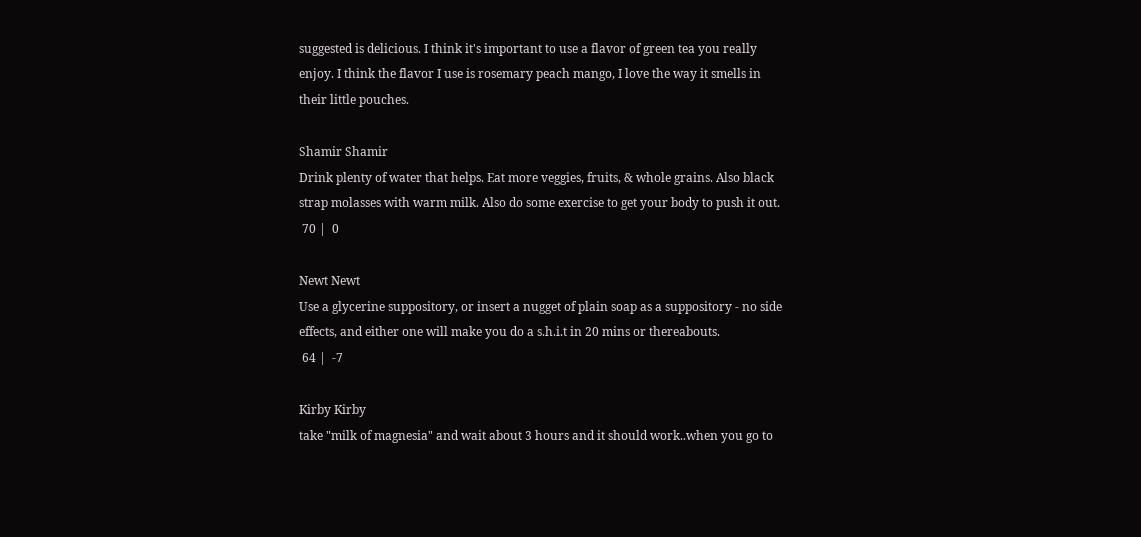suggested is delicious. I think it's important to use a flavor of green tea you really enjoy. I think the flavor I use is rosemary peach mango, I love the way it smells in their little pouches.

Shamir Shamir
Drink plenty of water that helps. Eat more veggies, fruits, & whole grains. Also black strap molasses with warm milk. Also do some exercise to get your body to push it out.
 70 |  0

Newt Newt
Use a glycerine suppository, or insert a nugget of plain soap as a suppository - no side effects, and either one will make you do a s.h.i.t in 20 mins or thereabouts.
 64 |  -7

Kirby Kirby
take "milk of magnesia" and wait about 3 hours and it should work..when you go to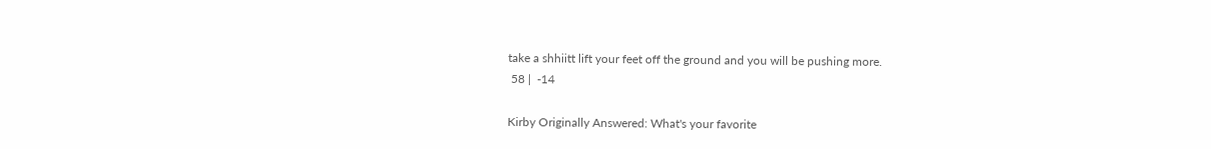take a shhiitt lift your feet off the ground and you will be pushing more.
 58 |  -14

Kirby Originally Answered: What's your favorite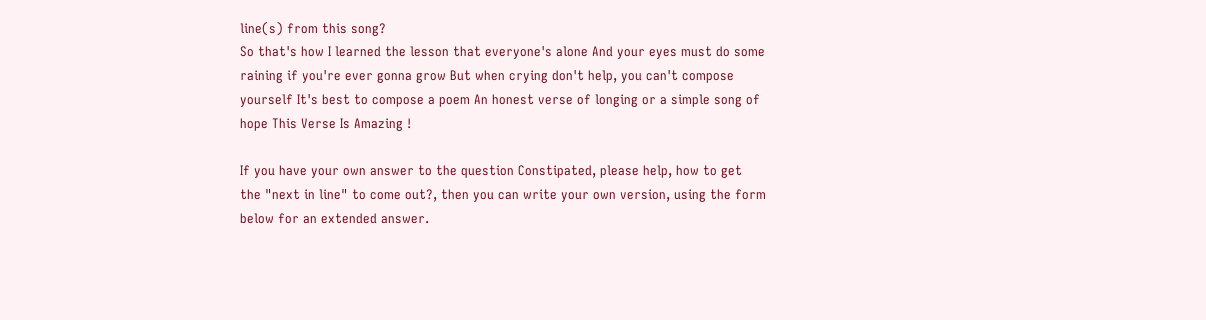line(s) from this song?
So that's how I learned the lesson that everyone's alone And your eyes must do some raining if you're ever gonna grow But when crying don't help, you can't compose yourself It's best to compose a poem An honest verse of longing or a simple song of hope This Verse Is Amazing !

If you have your own answer to the question Constipated, please help, how to get the "next in line" to come out?, then you can write your own version, using the form below for an extended answer.